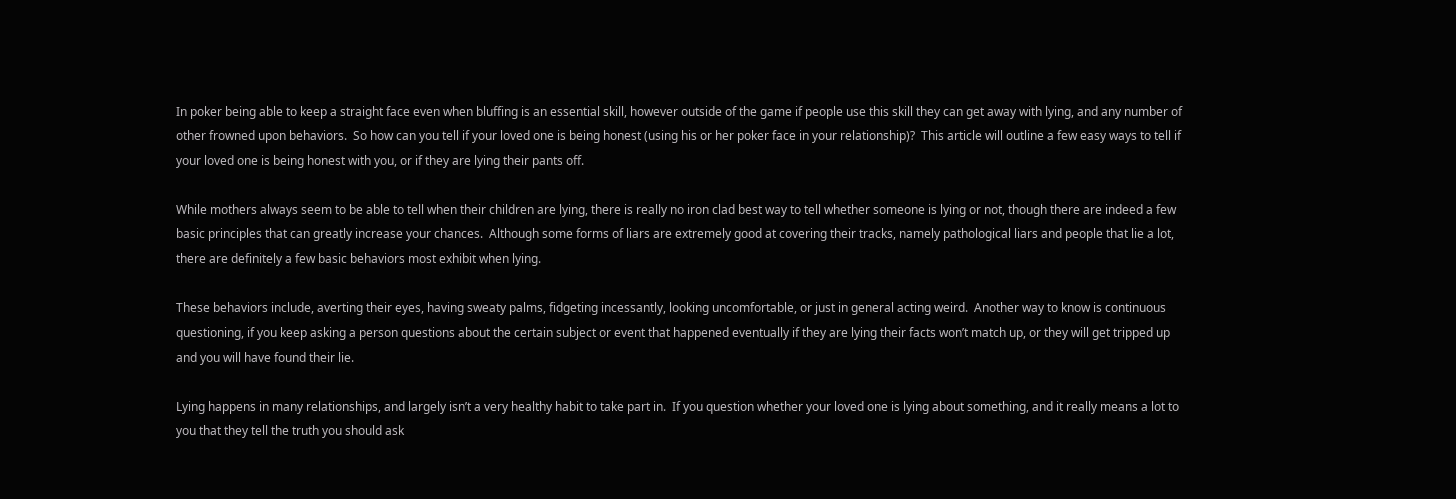In poker being able to keep a straight face even when bluffing is an essential skill, however outside of the game if people use this skill they can get away with lying, and any number of other frowned upon behaviors.  So how can you tell if your loved one is being honest (using his or her poker face in your relationship)?  This article will outline a few easy ways to tell if your loved one is being honest with you, or if they are lying their pants off.

While mothers always seem to be able to tell when their children are lying, there is really no iron clad best way to tell whether someone is lying or not, though there are indeed a few basic principles that can greatly increase your chances.  Although some forms of liars are extremely good at covering their tracks, namely pathological liars and people that lie a lot, there are definitely a few basic behaviors most exhibit when lying.

These behaviors include, averting their eyes, having sweaty palms, fidgeting incessantly, looking uncomfortable, or just in general acting weird.  Another way to know is continuous questioning, if you keep asking a person questions about the certain subject or event that happened eventually if they are lying their facts won’t match up, or they will get tripped up and you will have found their lie.

Lying happens in many relationships, and largely isn’t a very healthy habit to take part in.  If you question whether your loved one is lying about something, and it really means a lot to you that they tell the truth you should ask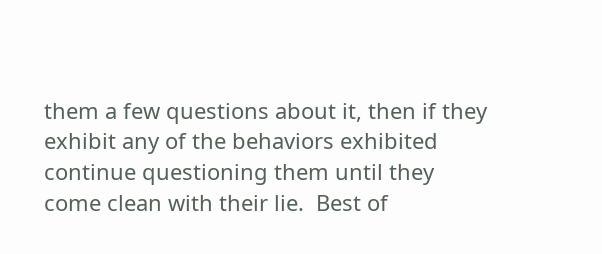them a few questions about it, then if they exhibit any of the behaviors exhibited continue questioning them until they come clean with their lie.  Best of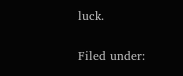luck.

Filed under: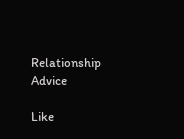Relationship Advice

Like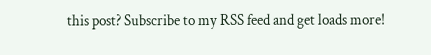this post? Subscribe to my RSS feed and get loads more!